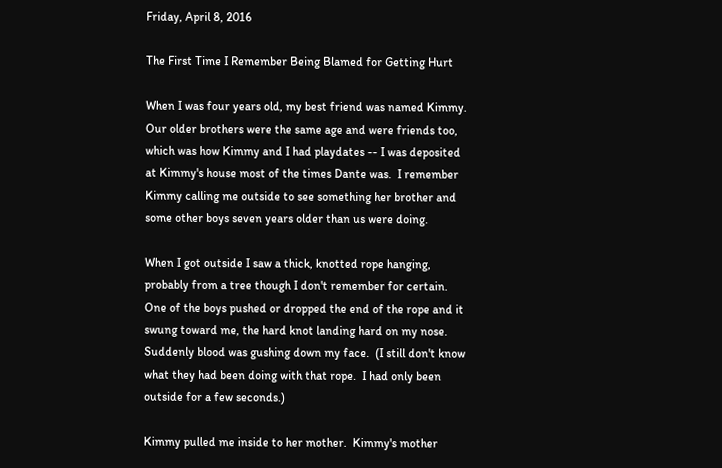Friday, April 8, 2016

The First Time I Remember Being Blamed for Getting Hurt

When I was four years old, my best friend was named Kimmy.  Our older brothers were the same age and were friends too, which was how Kimmy and I had playdates -- I was deposited at Kimmy's house most of the times Dante was.  I remember Kimmy calling me outside to see something her brother and some other boys seven years older than us were doing.

When I got outside I saw a thick, knotted rope hanging, probably from a tree though I don't remember for certain.  One of the boys pushed or dropped the end of the rope and it swung toward me, the hard knot landing hard on my nose.  Suddenly blood was gushing down my face.  (I still don't know what they had been doing with that rope.  I had only been outside for a few seconds.)

Kimmy pulled me inside to her mother.  Kimmy's mother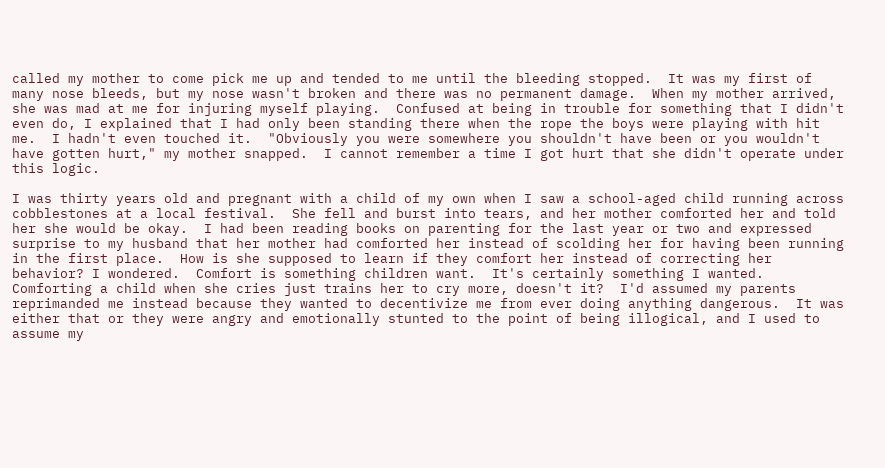called my mother to come pick me up and tended to me until the bleeding stopped.  It was my first of many nose bleeds, but my nose wasn't broken and there was no permanent damage.  When my mother arrived, she was mad at me for injuring myself playing.  Confused at being in trouble for something that I didn't even do, I explained that I had only been standing there when the rope the boys were playing with hit me.  I hadn't even touched it.  "Obviously you were somewhere you shouldn't have been or you wouldn't have gotten hurt," my mother snapped.  I cannot remember a time I got hurt that she didn't operate under this logic.

I was thirty years old and pregnant with a child of my own when I saw a school-aged child running across cobblestones at a local festival.  She fell and burst into tears, and her mother comforted her and told her she would be okay.  I had been reading books on parenting for the last year or two and expressed surprise to my husband that her mother had comforted her instead of scolding her for having been running in the first place.  How is she supposed to learn if they comfort her instead of correcting her behavior? I wondered.  Comfort is something children want.  It's certainly something I wanted.  Comforting a child when she cries just trains her to cry more, doesn't it?  I'd assumed my parents reprimanded me instead because they wanted to decentivize me from ever doing anything dangerous.  It was either that or they were angry and emotionally stunted to the point of being illogical, and I used to assume my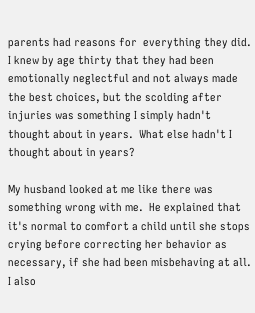parents had reasons for  everything they did.  I knew by age thirty that they had been emotionally neglectful and not always made the best choices, but the scolding after injuries was something I simply hadn't thought about in years.  What else hadn't I thought about in years?

My husband looked at me like there was something wrong with me.  He explained that it's normal to comfort a child until she stops crying before correcting her behavior as necessary, if she had been misbehaving at all.  I also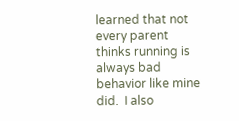learned that not every parent thinks running is always bad behavior like mine did.  I also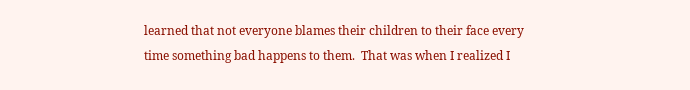learned that not everyone blames their children to their face every time something bad happens to them.  That was when I realized I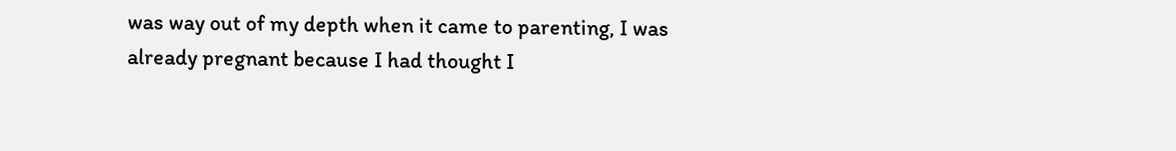was way out of my depth when it came to parenting, I was already pregnant because I had thought I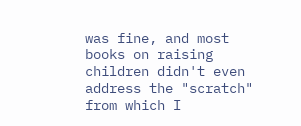was fine, and most books on raising children didn't even address the "scratch" from which I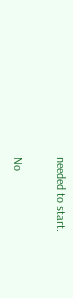needed to start.

No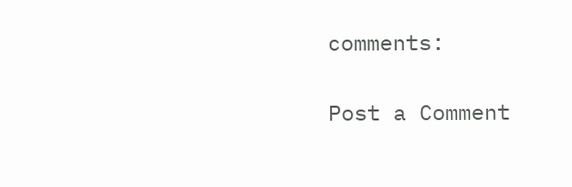comments:

Post a Comment